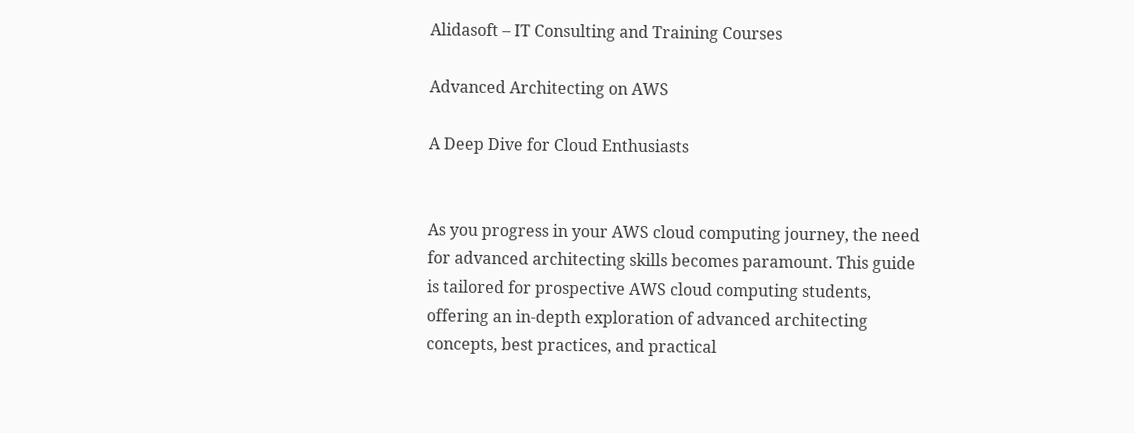Alidasoft – IT Consulting and Training Courses

Advanced Architecting on AWS

A Deep Dive for Cloud Enthusiasts


As you progress in your AWS cloud computing journey, the need for advanced architecting skills becomes paramount. This guide is tailored for prospective AWS cloud computing students, offering an in-depth exploration of advanced architecting concepts, best practices, and practical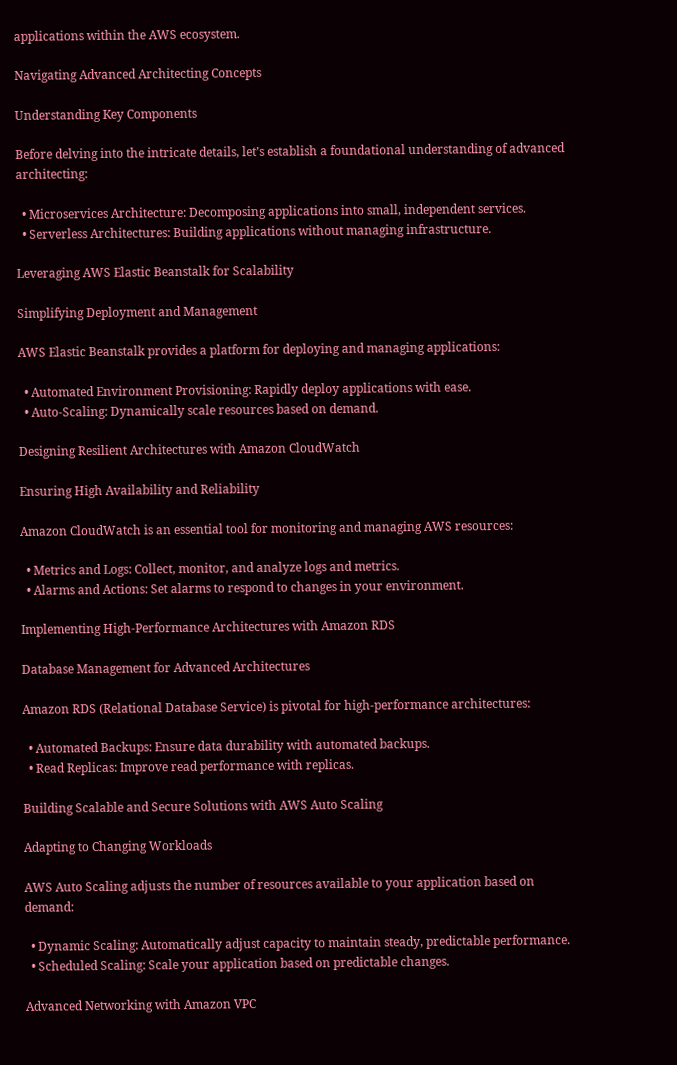applications within the AWS ecosystem.

Navigating Advanced Architecting Concepts

Understanding Key Components

Before delving into the intricate details, let’s establish a foundational understanding of advanced architecting:

  • Microservices Architecture: Decomposing applications into small, independent services.
  • Serverless Architectures: Building applications without managing infrastructure.

Leveraging AWS Elastic Beanstalk for Scalability

Simplifying Deployment and Management

AWS Elastic Beanstalk provides a platform for deploying and managing applications:

  • Automated Environment Provisioning: Rapidly deploy applications with ease.
  • Auto-Scaling: Dynamically scale resources based on demand.

Designing Resilient Architectures with Amazon CloudWatch

Ensuring High Availability and Reliability

Amazon CloudWatch is an essential tool for monitoring and managing AWS resources:

  • Metrics and Logs: Collect, monitor, and analyze logs and metrics.
  • Alarms and Actions: Set alarms to respond to changes in your environment.

Implementing High-Performance Architectures with Amazon RDS

Database Management for Advanced Architectures

Amazon RDS (Relational Database Service) is pivotal for high-performance architectures:

  • Automated Backups: Ensure data durability with automated backups.
  • Read Replicas: Improve read performance with replicas.

Building Scalable and Secure Solutions with AWS Auto Scaling

Adapting to Changing Workloads

AWS Auto Scaling adjusts the number of resources available to your application based on demand:

  • Dynamic Scaling: Automatically adjust capacity to maintain steady, predictable performance.
  • Scheduled Scaling: Scale your application based on predictable changes.

Advanced Networking with Amazon VPC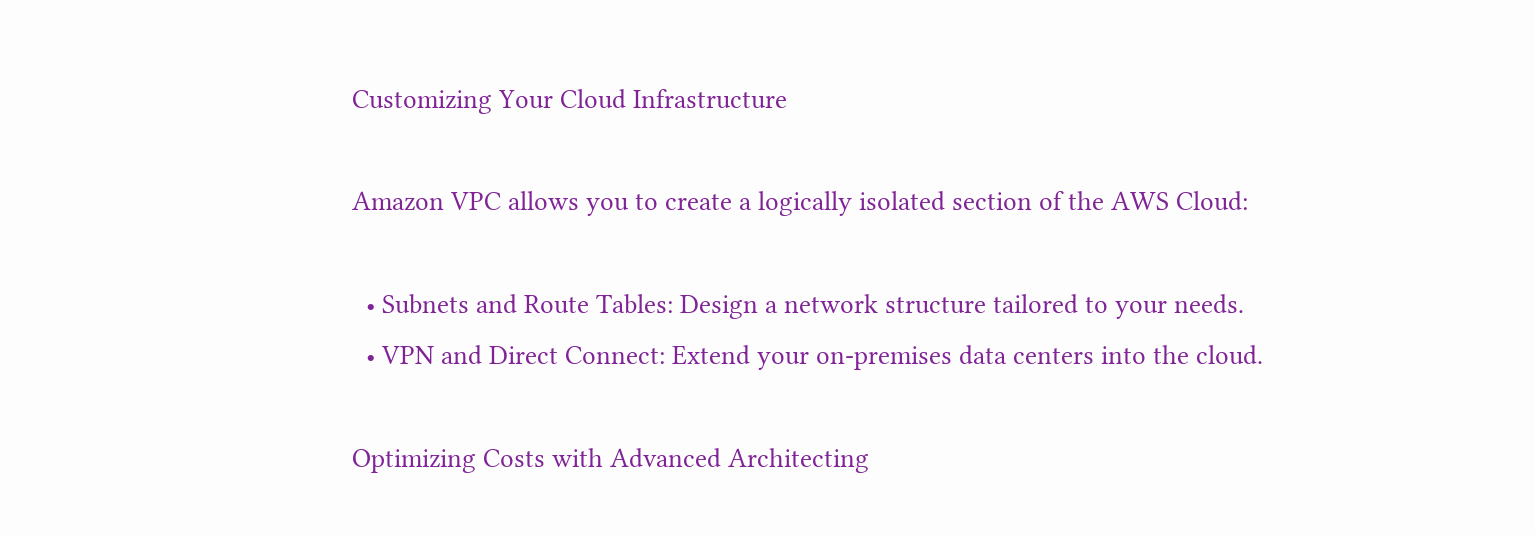Customizing Your Cloud Infrastructure

Amazon VPC allows you to create a logically isolated section of the AWS Cloud:

  • Subnets and Route Tables: Design a network structure tailored to your needs.
  • VPN and Direct Connect: Extend your on-premises data centers into the cloud.

Optimizing Costs with Advanced Architecting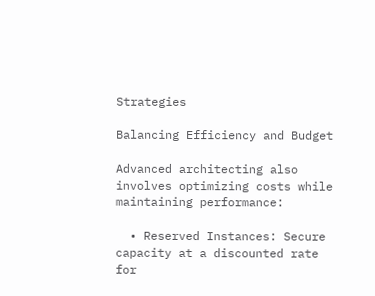Strategies

Balancing Efficiency and Budget

Advanced architecting also involves optimizing costs while maintaining performance:

  • Reserved Instances: Secure capacity at a discounted rate for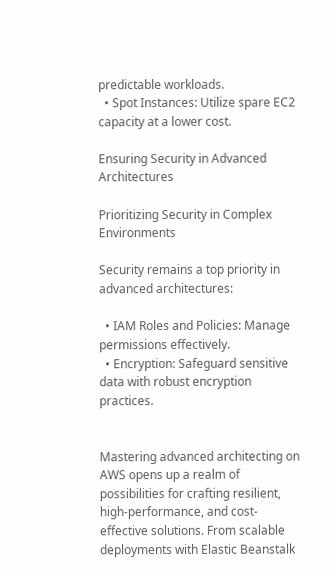predictable workloads.
  • Spot Instances: Utilize spare EC2 capacity at a lower cost.

Ensuring Security in Advanced Architectures

Prioritizing Security in Complex Environments

Security remains a top priority in advanced architectures:

  • IAM Roles and Policies: Manage permissions effectively.
  • Encryption: Safeguard sensitive data with robust encryption practices.


Mastering advanced architecting on AWS opens up a realm of possibilities for crafting resilient, high-performance, and cost-effective solutions. From scalable deployments with Elastic Beanstalk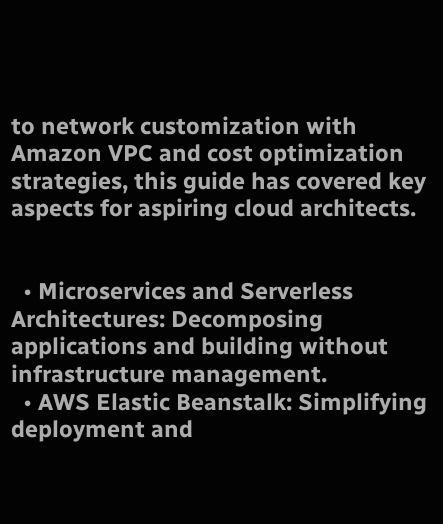to network customization with Amazon VPC and cost optimization strategies, this guide has covered key aspects for aspiring cloud architects.


  • Microservices and Serverless Architectures: Decomposing applications and building without infrastructure management.
  • AWS Elastic Beanstalk: Simplifying deployment and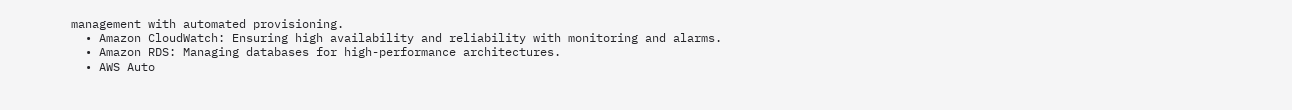management with automated provisioning.
  • Amazon CloudWatch: Ensuring high availability and reliability with monitoring and alarms.
  • Amazon RDS: Managing databases for high-performance architectures.
  • AWS Auto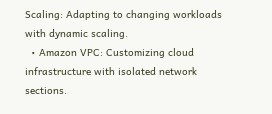Scaling: Adapting to changing workloads with dynamic scaling.
  • Amazon VPC: Customizing cloud infrastructure with isolated network sections.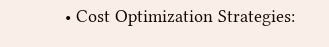• Cost Optimization Strategies: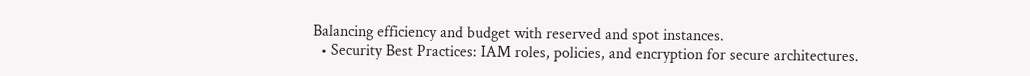Balancing efficiency and budget with reserved and spot instances.
  • Security Best Practices: IAM roles, policies, and encryption for secure architectures.